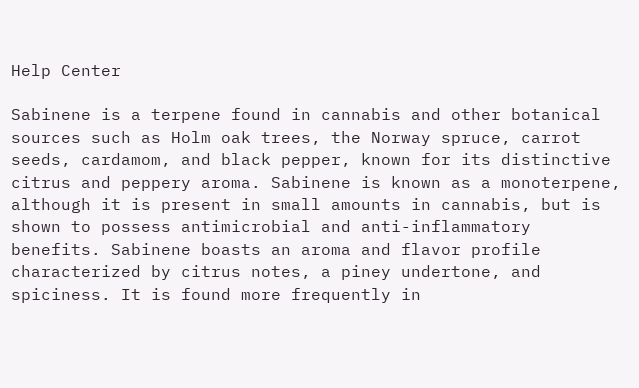Help Center

Sabinene is a terpene found in cannabis and other botanical sources such as Holm oak trees, the Norway spruce, carrot seeds, cardamom, and black pepper, known for its distinctive citrus and peppery aroma. Sabinene is known as a monoterpene, although it is present in small amounts in cannabis, but is shown to possess antimicrobial and anti-inflammatory benefits. Sabinene boasts an aroma and flavor profile characterized by citrus notes, a piney undertone, and spiciness. It is found more frequently in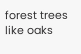forest trees like oaks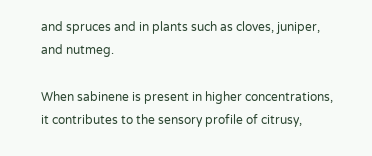and spruces and in plants such as cloves, juniper, and nutmeg.

When sabinene is present in higher concentrations, it contributes to the sensory profile of citrusy,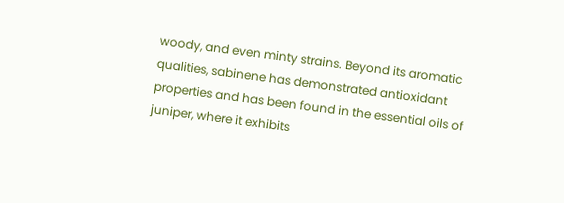woody, and even minty strains. Beyond its aromatic qualities, sabinene has demonstrated antioxidant properties and has been found in the essential oils of juniper, where it exhibits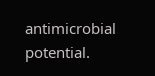antimicrobial potential.